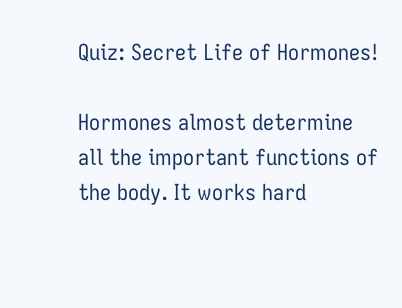Quiz: Secret Life of Hormones!

Hormones almost determine all the important functions of the body. It works hard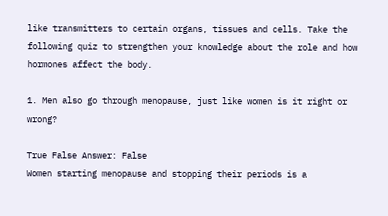like transmitters to certain organs, tissues and cells. Take the following quiz to strengthen your knowledge about the role and how hormones affect the body.

1. Men also go through menopause, just like women is it right or wrong?

True False Answer: False
Women starting menopause and stopping their periods is a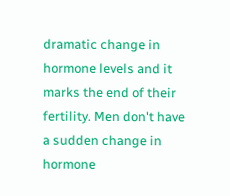dramatic change in hormone levels and it marks the end of their fertility. Men don't have a sudden change in hormone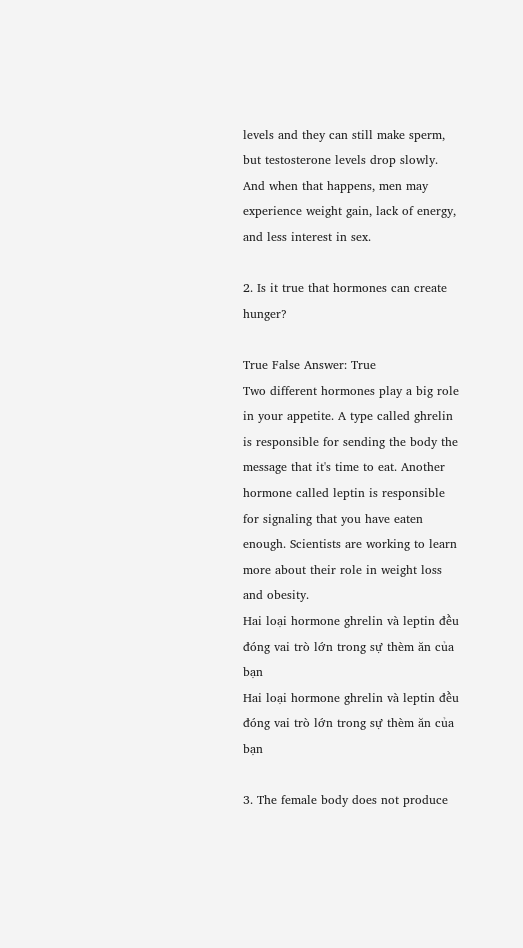levels and they can still make sperm, but testosterone levels drop slowly. And when that happens, men may experience weight gain, lack of energy, and less interest in sex.

2. Is it true that hormones can create hunger?

True False Answer: True
Two different hormones play a big role in your appetite. A type called ghrelin is responsible for sending the body the message that it's time to eat. Another hormone called leptin is responsible for signaling that you have eaten enough. Scientists are working to learn more about their role in weight loss and obesity.
Hai loại hormone ghrelin và leptin đều đóng vai trò lớn trong sự thèm ăn của bạn
Hai loại hormone ghrelin và leptin đều đóng vai trò lớn trong sự thèm ăn của bạn

3. The female body does not produce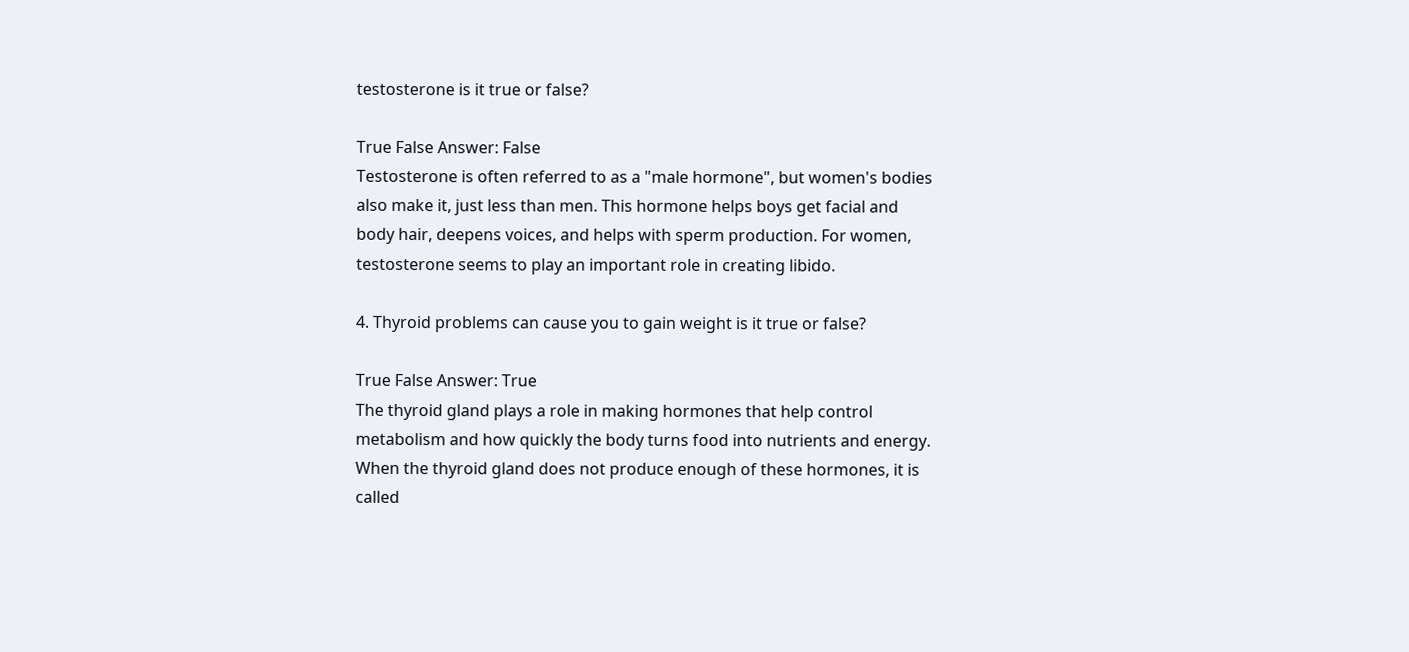testosterone is it true or false?

True False Answer: False
Testosterone is often referred to as a "male hormone", but women's bodies also make it, just less than men. This hormone helps boys get facial and body hair, deepens voices, and helps with sperm production. For women, testosterone seems to play an important role in creating libido.

4. Thyroid problems can cause you to gain weight is it true or false?

True False Answer: True
The thyroid gland plays a role in making hormones that help control metabolism and how quickly the body turns food into nutrients and energy. When the thyroid gland does not produce enough of these hormones, it is called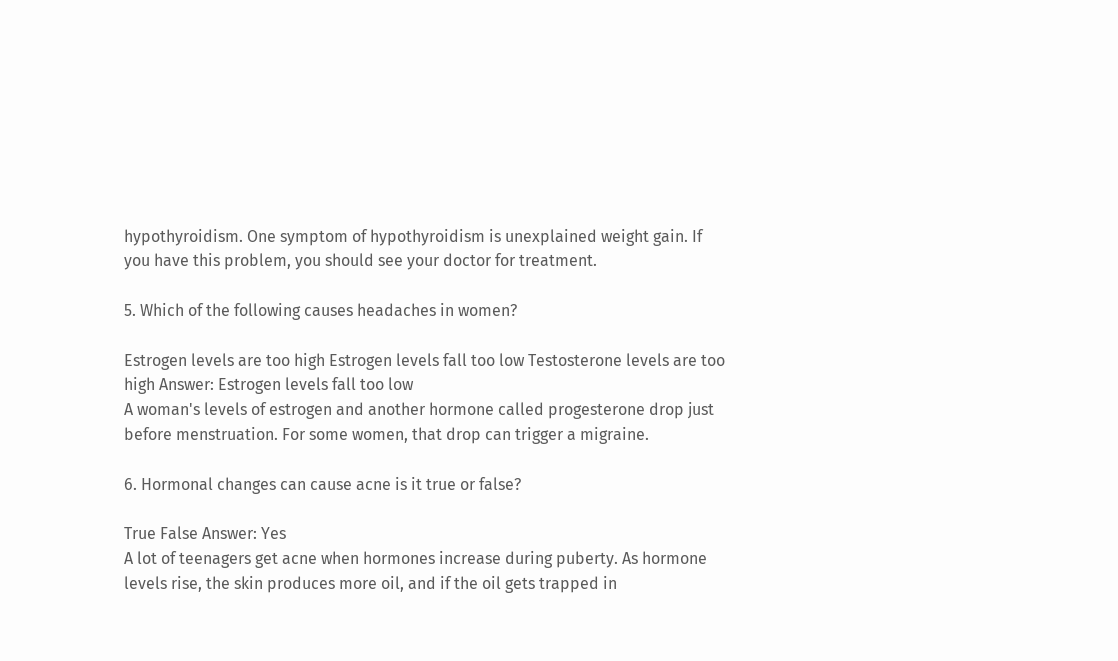hypothyroidism. One symptom of hypothyroidism is unexplained weight gain. If you have this problem, you should see your doctor for treatment.

5. Which of the following causes headaches in women?

Estrogen levels are too high Estrogen levels fall too low Testosterone levels are too high Answer: Estrogen levels fall too low
A woman's levels of estrogen and another hormone called progesterone drop just before menstruation. For some women, that drop can trigger a migraine.

6. Hormonal changes can cause acne is it true or false?

True False Answer: Yes
A lot of teenagers get acne when hormones increase during puberty. As hormone levels rise, the skin produces more oil, and if the oil gets trapped in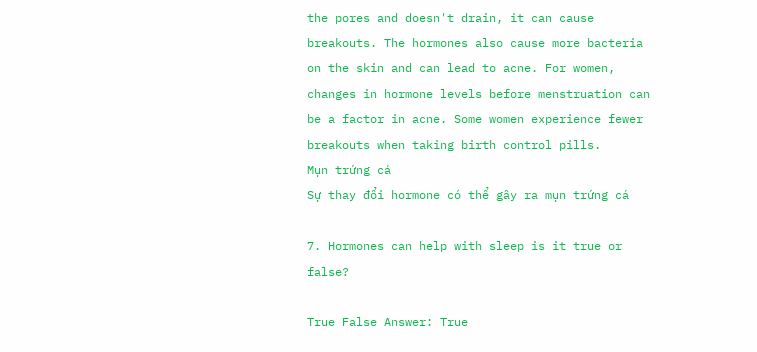the pores and doesn't drain, it can cause breakouts. The hormones also cause more bacteria on the skin and can lead to acne. For women, changes in hormone levels before menstruation can be a factor in acne. Some women experience fewer breakouts when taking birth control pills.
Mụn trứng cá
Sự thay đổi hormone có thể gây ra mụn trứng cá

7. Hormones can help with sleep is it true or false?

True False Answer: True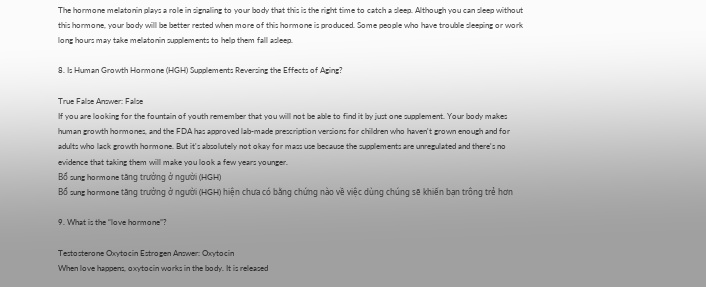The hormone melatonin plays a role in signaling to your body that this is the right time to catch a sleep. Although you can sleep without this hormone, your body will be better rested when more of this hormone is produced. Some people who have trouble sleeping or work long hours may take melatonin supplements to help them fall asleep.

8. Is Human Growth Hormone (HGH) Supplements Reversing the Effects of Aging?

True False Answer: False
If you are looking for the fountain of youth remember that you will not be able to find it by just one supplement. Your body makes human growth hormones, and the FDA has approved lab-made prescription versions for children who haven't grown enough and for adults who lack growth hormone. But it's absolutely not okay for mass use because the supplements are unregulated and there's no evidence that taking them will make you look a few years younger.
Bổ sung hormone tăng trưởng ở người (HGH)
Bổ sung hormone tăng trưởng ở người (HGH) hiện chưa có bằng chứng nào về việc dùng chúng sẽ khiến bạn trông trẻ hơn

9. What is the “love hormone”?

Testosterone Oxytocin Estrogen Answer: Oxytocin
When love happens, oxytocin works in the body. It is released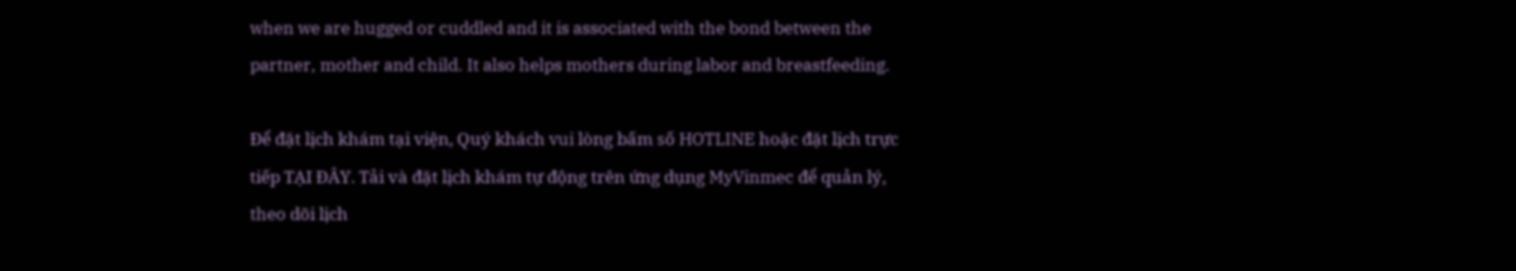when we are hugged or cuddled and it is associated with the bond between the partner, mother and child. It also helps mothers during labor and breastfeeding.

Để đặt lịch khám tại viện, Quý khách vui lòng bấm số HOTLINE hoặc đặt lịch trực tiếp TẠI ĐÂY. Tải và đặt lịch khám tự động trên ứng dụng MyVinmec để quản lý, theo dõi lịch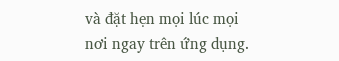và đặt hẹn mọi lúc mọi nơi ngay trên ứng dụng.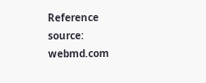Reference source: webmd.com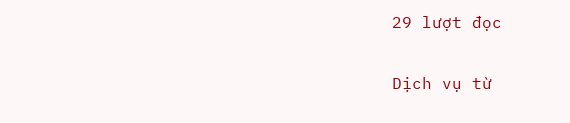29 lượt đọc

Dịch vụ từ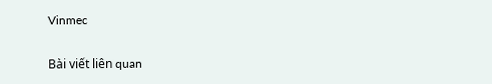Vinmec

Bài viết liên quan